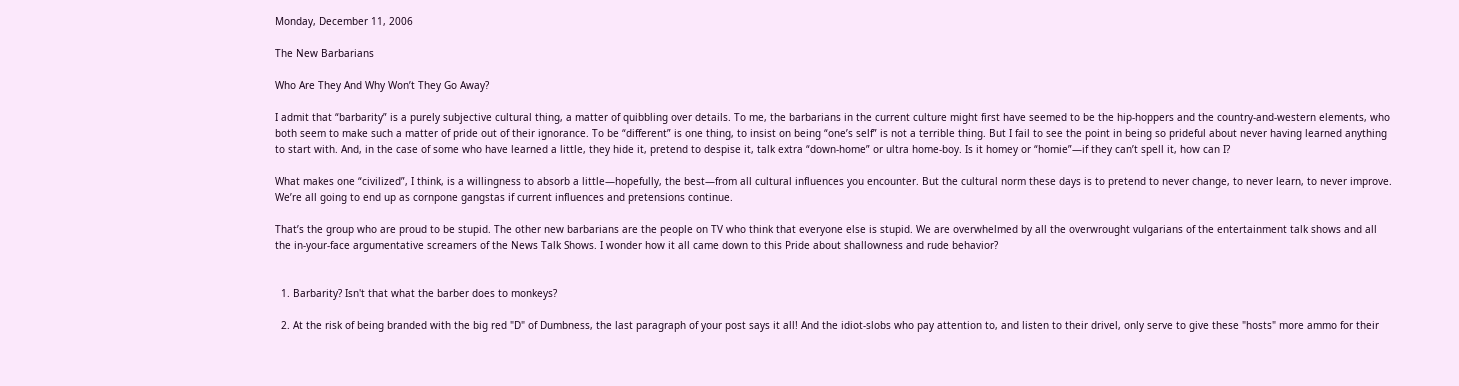Monday, December 11, 2006

The New Barbarians

Who Are They And Why Won’t They Go Away?

I admit that “barbarity” is a purely subjective cultural thing, a matter of quibbling over details. To me, the barbarians in the current culture might first have seemed to be the hip-hoppers and the country-and-western elements, who both seem to make such a matter of pride out of their ignorance. To be “different” is one thing, to insist on being “one’s self” is not a terrible thing. But I fail to see the point in being so prideful about never having learned anything to start with. And, in the case of some who have learned a little, they hide it, pretend to despise it, talk extra “down-home” or ultra home-boy. Is it homey or “homie”—if they can’t spell it, how can I?

What makes one “civilized”, I think, is a willingness to absorb a little—hopefully, the best—from all cultural influences you encounter. But the cultural norm these days is to pretend to never change, to never learn, to never improve. We’re all going to end up as cornpone gangstas if current influences and pretensions continue.

That’s the group who are proud to be stupid. The other new barbarians are the people on TV who think that everyone else is stupid. We are overwhelmed by all the overwrought vulgarians of the entertainment talk shows and all the in-your-face argumentative screamers of the News Talk Shows. I wonder how it all came down to this Pride about shallowness and rude behavior?


  1. Barbarity? Isn't that what the barber does to monkeys?

  2. At the risk of being branded with the big red "D" of Dumbness, the last paragraph of your post says it all! And the idiot-slobs who pay attention to, and listen to their drivel, only serve to give these "hosts" more ammo for their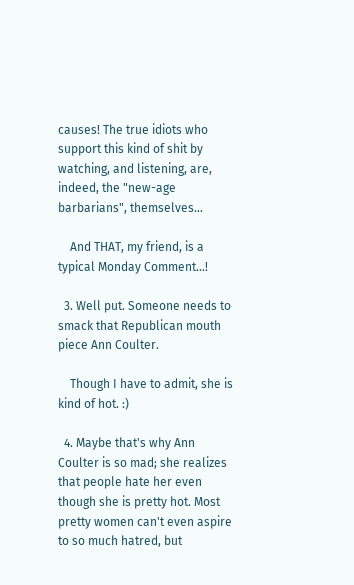causes! The true idiots who support this kind of shit by watching, and listening, are, indeed, the "new-age barbarians", themselves...

    And THAT, my friend, is a typical Monday Comment...!

  3. Well put. Someone needs to smack that Republican mouth piece Ann Coulter.

    Though I have to admit, she is kind of hot. :)

  4. Maybe that's why Ann Coulter is so mad; she realizes that people hate her even though she is pretty hot. Most pretty women can't even aspire to so much hatred, but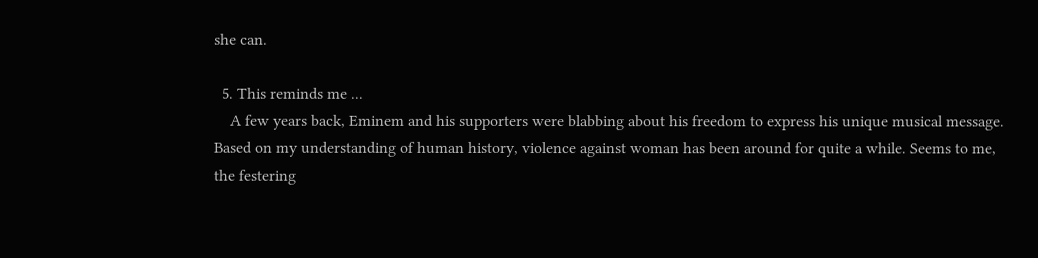she can.

  5. This reminds me ...
    A few years back, Eminem and his supporters were blabbing about his freedom to express his unique musical message. Based on my understanding of human history, violence against woman has been around for quite a while. Seems to me, the festering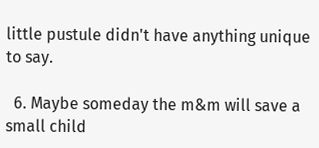little pustule didn't have anything unique to say.

  6. Maybe someday the m&m will save a small child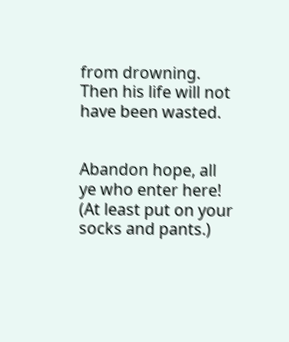from drowning. Then his life will not have been wasted.


Abandon hope, all ye who enter here! (At least put on your socks and pants.)